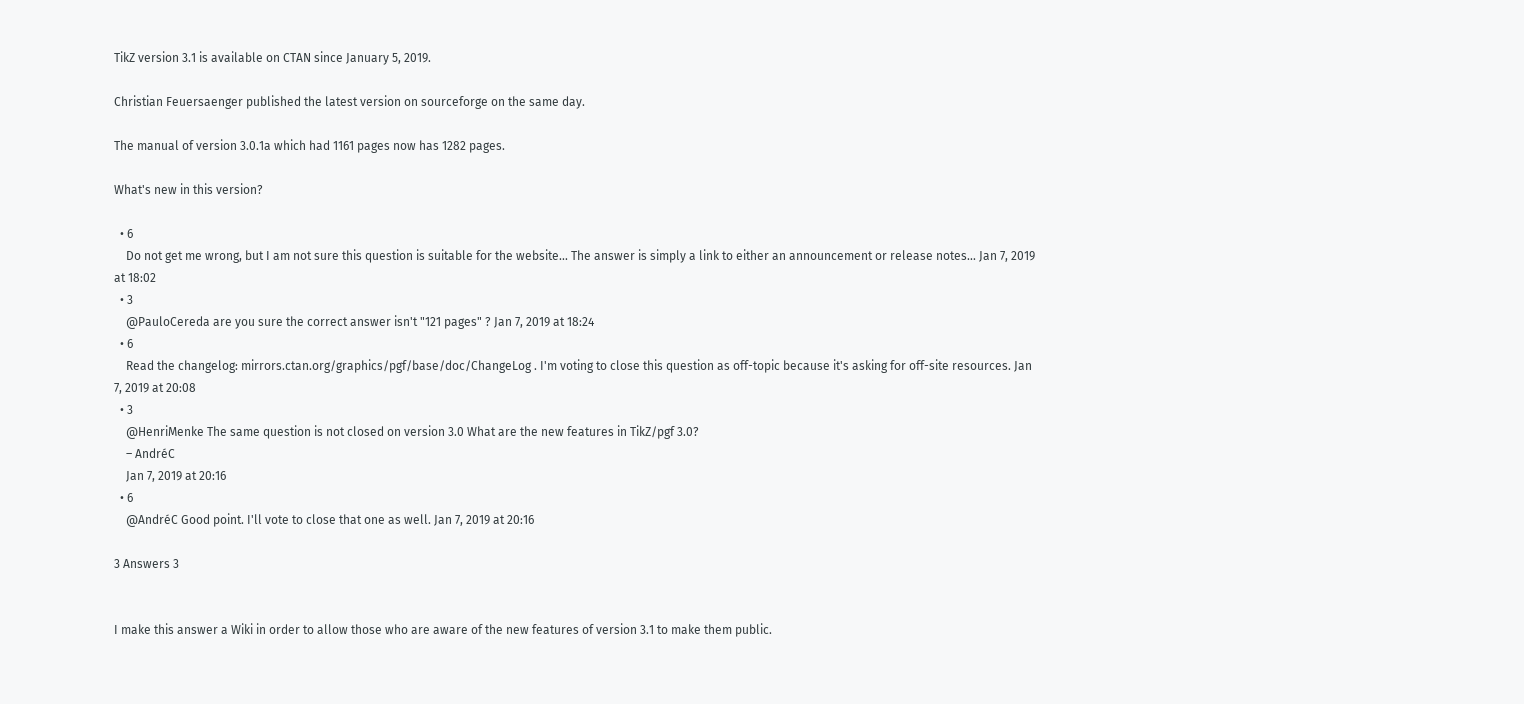TikZ version 3.1 is available on CTAN since January 5, 2019.

Christian Feuersaenger published the latest version on sourceforge on the same day.

The manual of version 3.0.1a which had 1161 pages now has 1282 pages.

What's new in this version?

  • 6
    Do not get me wrong, but I am not sure this question is suitable for the website... The answer is simply a link to either an announcement or release notes... Jan 7, 2019 at 18:02
  • 3
    @PauloCereda are you sure the correct answer isn't "121 pages" ? Jan 7, 2019 at 18:24
  • 6
    Read the changelog: mirrors.ctan.org/graphics/pgf/base/doc/ChangeLog . I'm voting to close this question as off-topic because it's asking for off-site resources. Jan 7, 2019 at 20:08
  • 3
    @HenriMenke The same question is not closed on version 3.0 What are the new features in TikZ/pgf 3.0?
    – AndréC
    Jan 7, 2019 at 20:16
  • 6
    @AndréC Good point. I'll vote to close that one as well. Jan 7, 2019 at 20:16

3 Answers 3


I make this answer a Wiki in order to allow those who are aware of the new features of version 3.1 to make them public.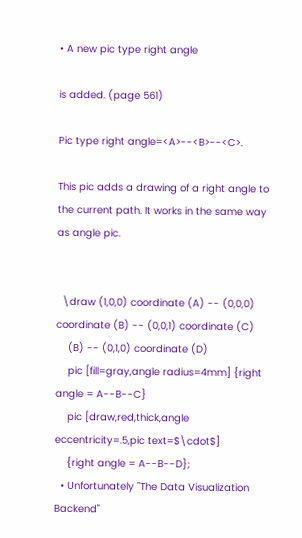• A new pic type right angle

is added. (page 561)

Pic type right angle=<A>--<B>--<C>.

This pic adds a drawing of a right angle to the current path. It works in the same way as angle pic.


  \draw (1,0,0) coordinate (A) -- (0,0,0) coordinate (B) -- (0,0,1) coordinate (C)
    (B) -- (0,1,0) coordinate (D)
    pic [fill=gray,angle radius=4mm] {right angle = A--B--C}
    pic [draw,red,thick,angle eccentricity=.5,pic text=$\cdot$]
    {right angle = A--B--D};
  • Unfortunately "The Data Visualization Backend"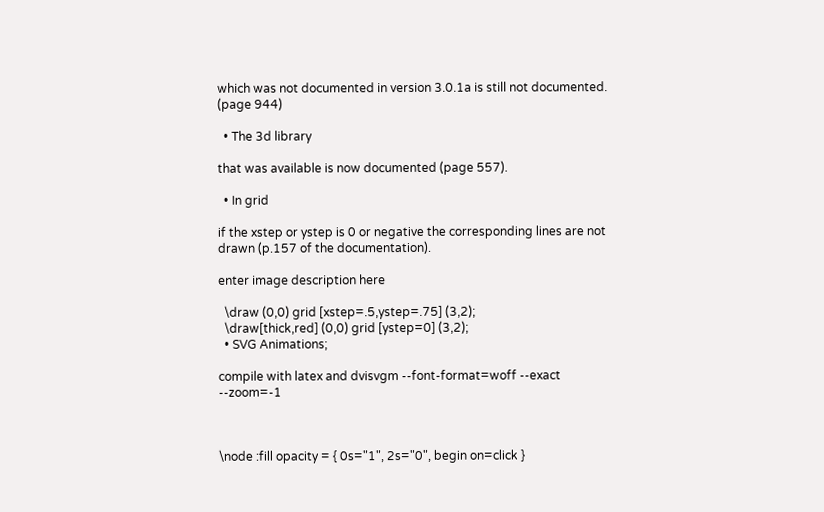which was not documented in version 3.0.1a is still not documented. (page 944)

  • The 3d library

that was available is now documented (page 557).

  • In grid

if the xstep or ystep is 0 or negative the corresponding lines are not drawn (p.157 of the documentation).

enter image description here

  \draw (0,0) grid [xstep=.5,ystep=.75] (3,2);
  \draw[thick,red] (0,0) grid [ystep=0] (3,2);
  • SVG Animations;

compile with latex and dvisvgm --font-format=woff --exact --zoom=-1



\node :fill opacity = { 0s="1", 2s="0", begin on=click }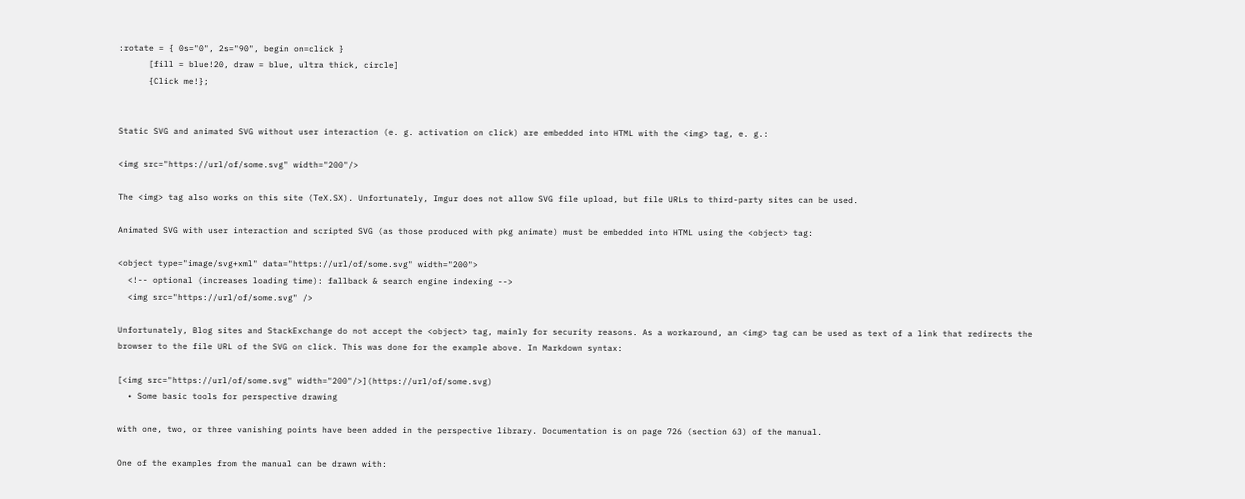:rotate = { 0s="0", 2s="90", begin on=click }
      [fill = blue!20, draw = blue, ultra thick, circle]
      {Click me!};


Static SVG and animated SVG without user interaction (e. g. activation on click) are embedded into HTML with the <img> tag, e. g.:

<img src="https://url/of/some.svg" width="200"/>

The <img> tag also works on this site (TeX.SX). Unfortunately, Imgur does not allow SVG file upload, but file URLs to third-party sites can be used.

Animated SVG with user interaction and scripted SVG (as those produced with pkg animate) must be embedded into HTML using the <object> tag:

<object type="image/svg+xml" data="https://url/of/some.svg" width="200">
  <!-- optional (increases loading time): fallback & search engine indexing -->
  <img src="https://url/of/some.svg" />

Unfortunately, Blog sites and StackExchange do not accept the <object> tag, mainly for security reasons. As a workaround, an <img> tag can be used as text of a link that redirects the browser to the file URL of the SVG on click. This was done for the example above. In Markdown syntax:

[<img src="https://url/of/some.svg" width="200"/>](https://url/of/some.svg)
  • Some basic tools for perspective drawing

with one, two, or three vanishing points have been added in the perspective library. Documentation is on page 726 (section 63) of the manual.

One of the examples from the manual can be drawn with: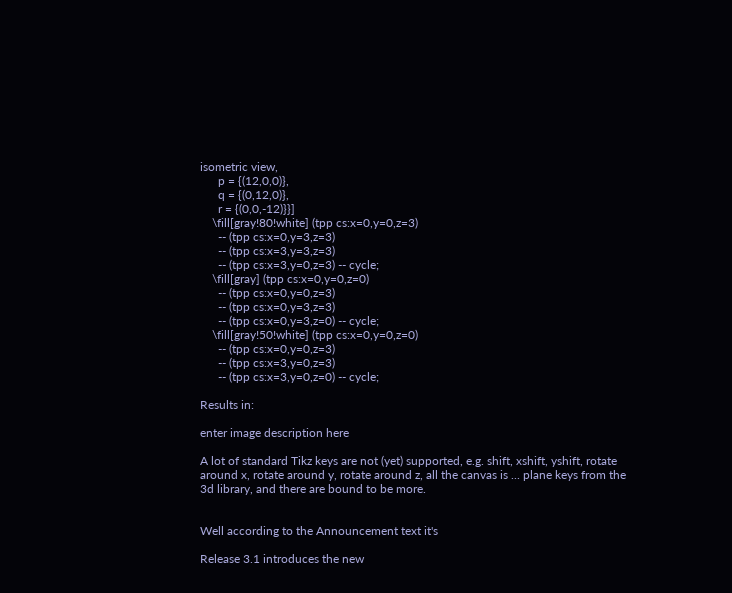isometric view,
      p = {(12,0,0)},
      q = {(0,12,0)},
      r = {(0,0,-12)}}]
    \fill[gray!80!white] (tpp cs:x=0,y=0,z=3)
      -- (tpp cs:x=0,y=3,z=3)
      -- (tpp cs:x=3,y=3,z=3)
      -- (tpp cs:x=3,y=0,z=3) -- cycle;
    \fill[gray] (tpp cs:x=0,y=0,z=0)
      -- (tpp cs:x=0,y=0,z=3)
      -- (tpp cs:x=0,y=3,z=3)
      -- (tpp cs:x=0,y=3,z=0) -- cycle;
    \fill[gray!50!white] (tpp cs:x=0,y=0,z=0)
      -- (tpp cs:x=0,y=0,z=3)
      -- (tpp cs:x=3,y=0,z=3)
      -- (tpp cs:x=3,y=0,z=0) -- cycle;

Results in:

enter image description here

A lot of standard Tikz keys are not (yet) supported, e.g. shift, xshift, yshift, rotate around x, rotate around y, rotate around z, all the canvas is ... plane keys from the 3d library, and there are bound to be more.


Well according to the Announcement text it's

Release 3.1 introduces the new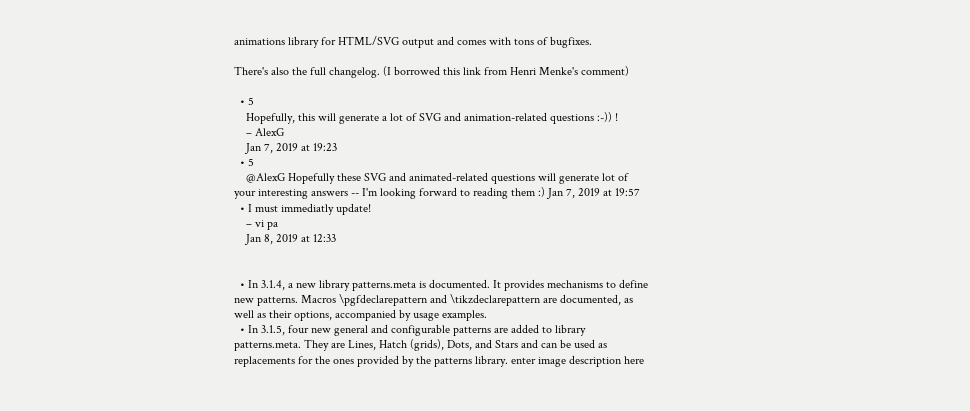animations library for HTML/SVG output and comes with tons of bugfixes.

There's also the full changelog. (I borrowed this link from Henri Menke's comment)

  • 5
    Hopefully, this will generate a lot of SVG and animation-related questions :-)) !
    – AlexG
    Jan 7, 2019 at 19:23
  • 5
    @AlexG Hopefully these SVG and animated-related questions will generate lot of your interesting answers -- I'm looking forward to reading them :) Jan 7, 2019 at 19:57
  • I must immediatly update!
    – vi pa
    Jan 8, 2019 at 12:33


  • In 3.1.4, a new library patterns.meta is documented. It provides mechanisms to define new patterns. Macros \pgfdeclarepattern and \tikzdeclarepattern are documented, as well as their options, accompanied by usage examples.
  • In 3.1.5, four new general and configurable patterns are added to library patterns.meta. They are Lines, Hatch (grids), Dots, and Stars and can be used as replacements for the ones provided by the patterns library. enter image description here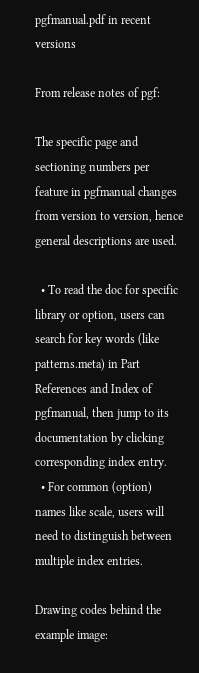pgfmanual.pdf in recent versions

From release notes of pgf:

The specific page and sectioning numbers per feature in pgfmanual changes from version to version, hence general descriptions are used.

  • To read the doc for specific library or option, users can search for key words (like patterns.meta) in Part References and Index of pgfmanual, then jump to its documentation by clicking corresponding index entry.
  • For common (option) names like scale, users will need to distinguish between multiple index entries.

Drawing codes behind the example image: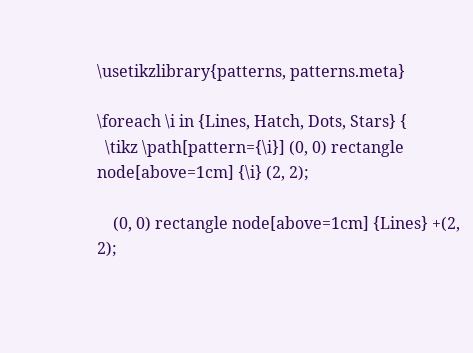\usetikzlibrary{patterns, patterns.meta}

\foreach \i in {Lines, Hatch, Dots, Stars} {
  \tikz \path[pattern={\i}] (0, 0) rectangle node[above=1cm] {\i} (2, 2);

    (0, 0) rectangle node[above=1cm] {Lines} +(2, 2);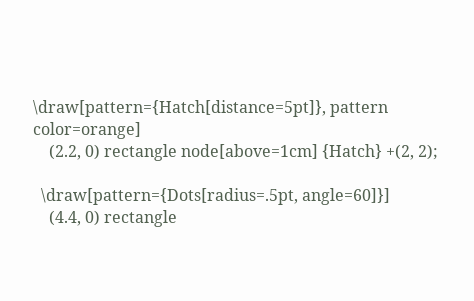\draw[pattern={Hatch[distance=5pt]}, pattern color=orange]
    (2.2, 0) rectangle node[above=1cm] {Hatch} +(2, 2);

  \draw[pattern={Dots[radius=.5pt, angle=60]}]
    (4.4, 0) rectangle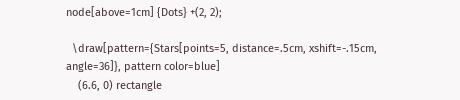node[above=1cm] {Dots} +(2, 2);

  \draw[pattern={Stars[points=5, distance=.5cm, xshift=-.15cm, angle=36]}, pattern color=blue]
    (6.6, 0) rectangle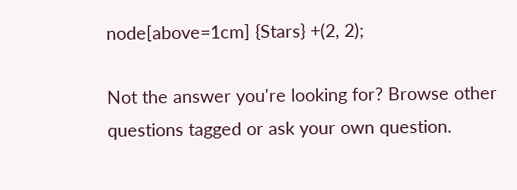node[above=1cm] {Stars} +(2, 2);

Not the answer you're looking for? Browse other questions tagged or ask your own question.